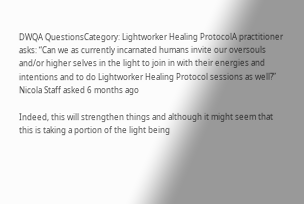DWQA QuestionsCategory: Lightworker Healing ProtocolA practitioner asks: “Can we as currently incarnated humans invite our oversouls and/or higher selves in the light to join in with their energies and intentions and to do Lightworker Healing Protocol sessions as well?”
Nicola Staff asked 6 months ago

Indeed, this will strengthen things and although it might seem that this is taking a portion of the light being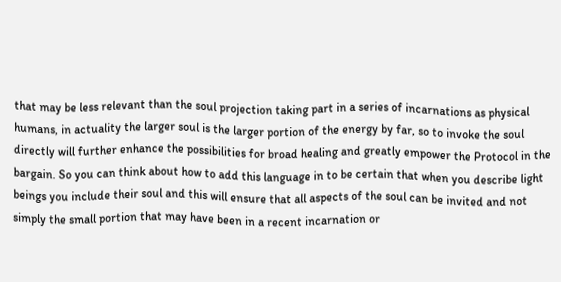that may be less relevant than the soul projection taking part in a series of incarnations as physical humans, in actuality the larger soul is the larger portion of the energy by far, so to invoke the soul directly will further enhance the possibilities for broad healing and greatly empower the Protocol in the bargain. So you can think about how to add this language in to be certain that when you describe light beings you include their soul and this will ensure that all aspects of the soul can be invited and not simply the small portion that may have been in a recent incarnation or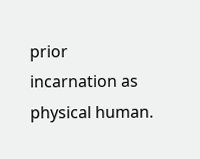prior incarnation as physical human.